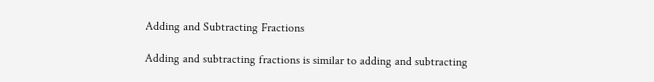Adding and Subtracting Fractions

Adding and subtracting fractions is similar to adding and subtracting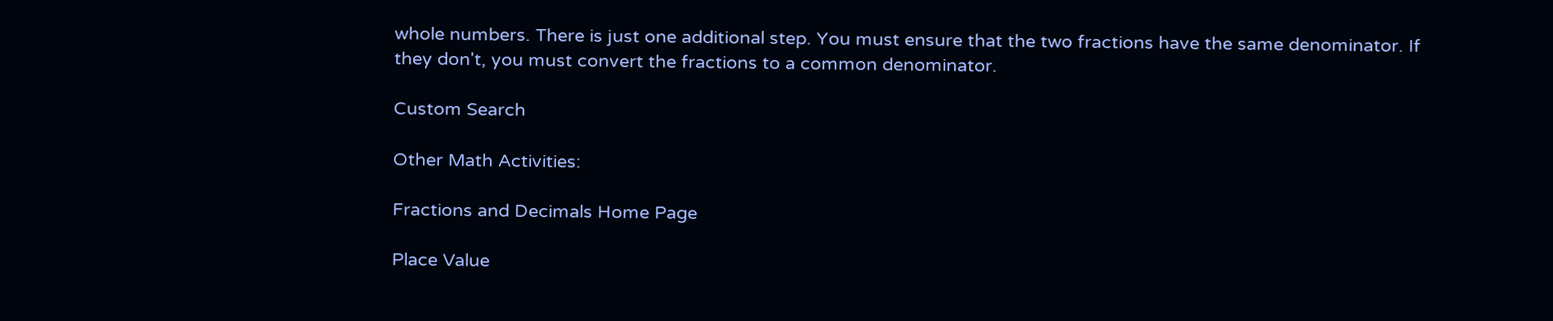whole numbers. There is just one additional step. You must ensure that the two fractions have the same denominator. If they don't, you must convert the fractions to a common denominator.

Custom Search

Other Math Activities:

Fractions and Decimals Home Page

Place Value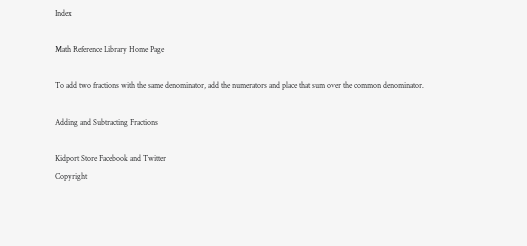Index

Math Reference Library Home Page

To add two fractions with the same denominator, add the numerators and place that sum over the common denominator.

Adding and Subtracting Fractions

Kidport Store Facebook and Twitter
Copyright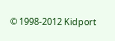© 1998-2012 Kidport